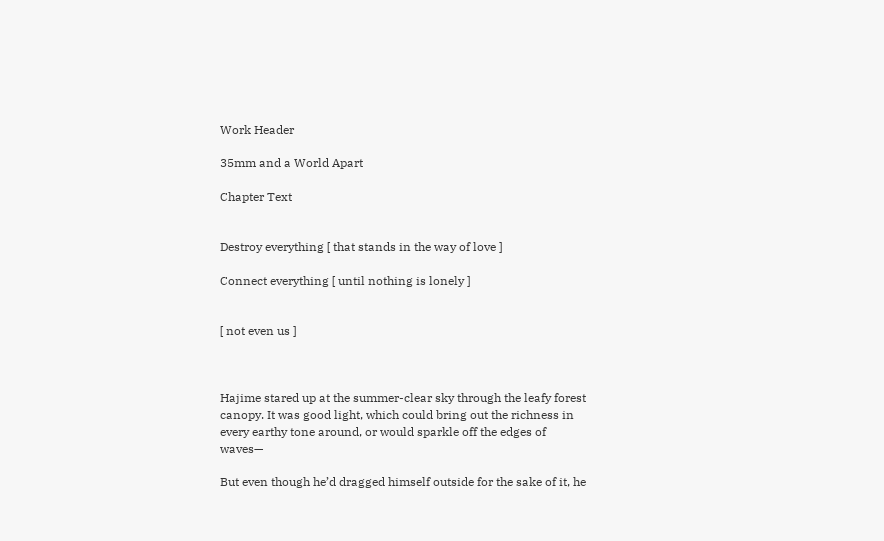Work Header

35mm and a World Apart

Chapter Text


Destroy everything [ that stands in the way of love ]

Connect everything [ until nothing is lonely ]


[ not even us ]



Hajime stared up at the summer-clear sky through the leafy forest canopy. It was good light, which could bring out the richness in every earthy tone around, or would sparkle off the edges of waves—

But even though he’d dragged himself outside for the sake of it, he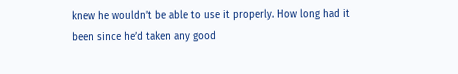knew he wouldn’t be able to use it properly. How long had it been since he’d taken any good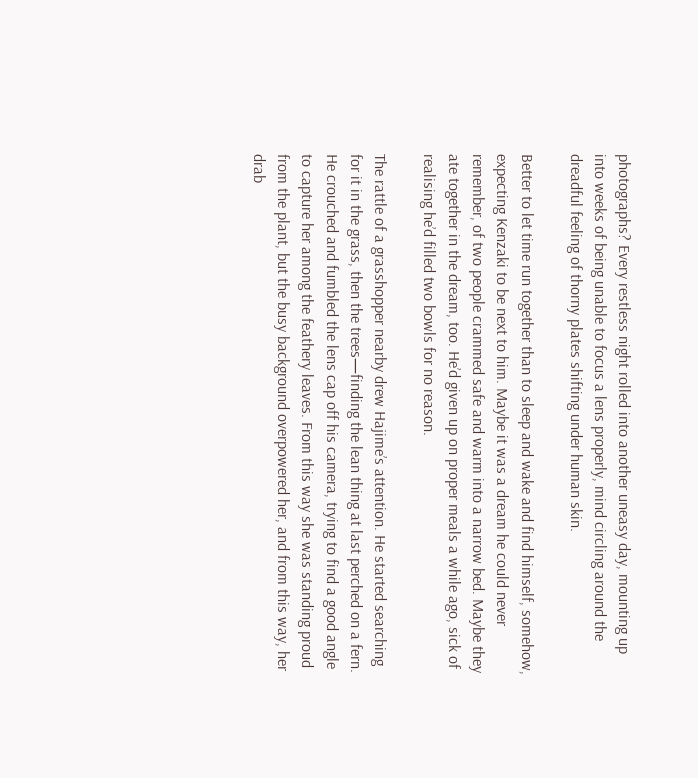photographs? Every restless night rolled into another uneasy day, mounting up into weeks of being unable to focus a lens properly, mind circling around the dreadful feeling of thorny plates shifting under human skin.

Better to let time run together than to sleep and wake and find himself, somehow, expecting Kenzaki to be next to him. Maybe it was a dream he could never remember, of two people crammed safe and warm into a narrow bed. Maybe they ate together in the dream, too. He’d given up on proper meals a while ago, sick of realising he’d filled two bowls for no reason.

The rattle of a grasshopper nearby drew Hajime’s attention. He started searching for it in the grass, then the trees—finding the lean thing at last perched on a fern. He crouched and fumbled the lens cap off his camera, trying to find a good angle to capture her among the feathery leaves. From this way she was standing proud from the plant, but the busy background overpowered her, and from this way, her drab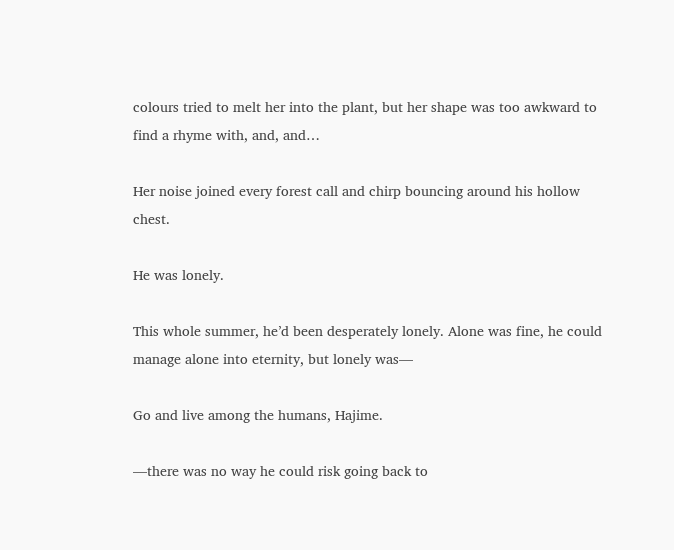colours tried to melt her into the plant, but her shape was too awkward to find a rhyme with, and, and…

Her noise joined every forest call and chirp bouncing around his hollow chest.

He was lonely.

This whole summer, he’d been desperately lonely. Alone was fine, he could manage alone into eternity, but lonely was—

Go and live among the humans, Hajime.

—there was no way he could risk going back to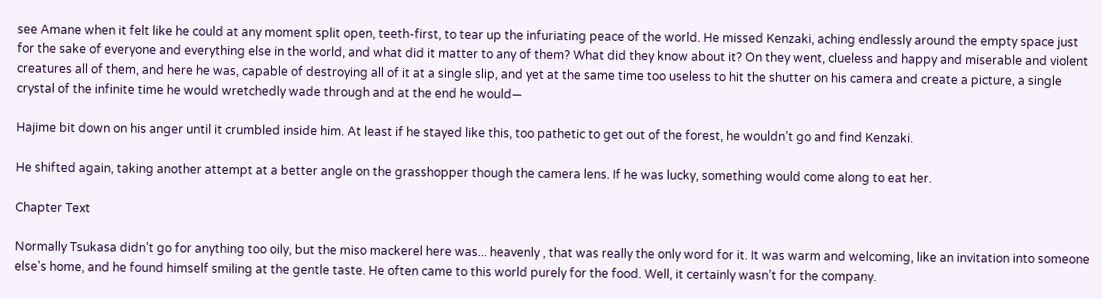see Amane when it felt like he could at any moment split open, teeth-first, to tear up the infuriating peace of the world. He missed Kenzaki, aching endlessly around the empty space just for the sake of everyone and everything else in the world, and what did it matter to any of them? What did they know about it? On they went, clueless and happy and miserable and violent creatures all of them, and here he was, capable of destroying all of it at a single slip, and yet at the same time too useless to hit the shutter on his camera and create a picture, a single crystal of the infinite time he would wretchedly wade through and at the end he would—

Hajime bit down on his anger until it crumbled inside him. At least if he stayed like this, too pathetic to get out of the forest, he wouldn’t go and find Kenzaki.

He shifted again, taking another attempt at a better angle on the grasshopper though the camera lens. If he was lucky, something would come along to eat her.

Chapter Text

Normally Tsukasa didn’t go for anything too oily, but the miso mackerel here was... heavenly , that was really the only word for it. It was warm and welcoming, like an invitation into someone else's home, and he found himself smiling at the gentle taste. He often came to this world purely for the food. Well, it certainly wasn’t for the company.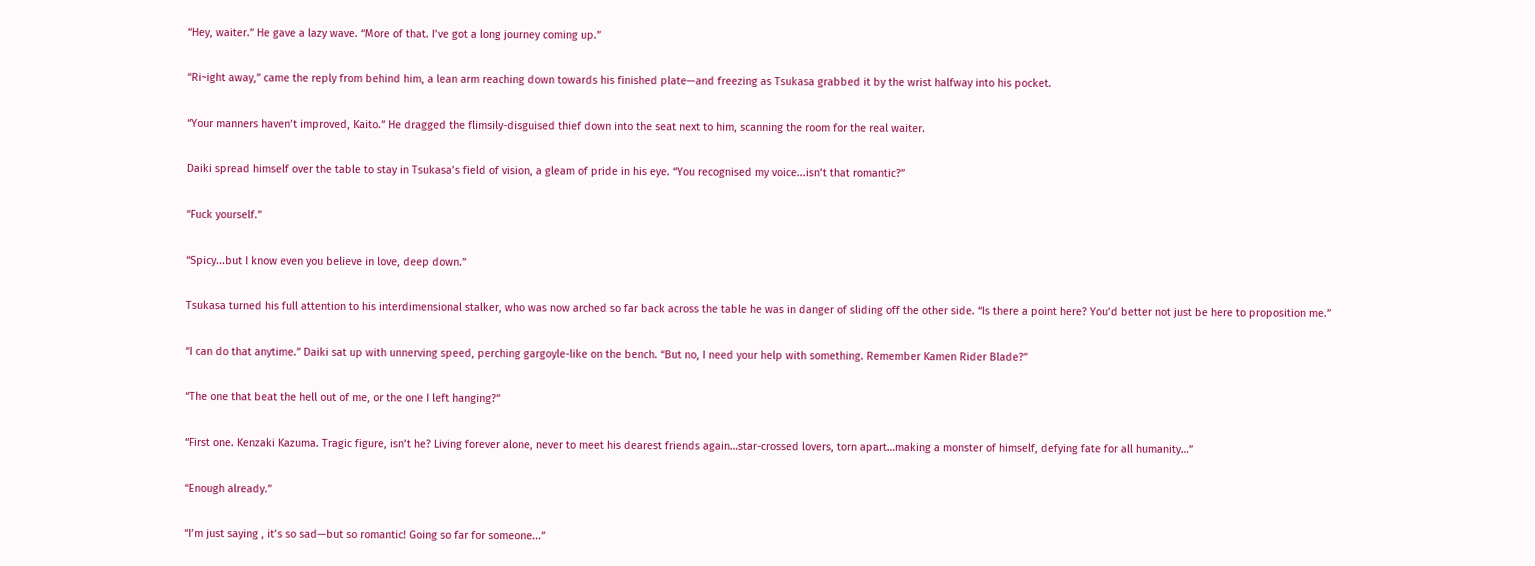“Hey, waiter.” He gave a lazy wave. “More of that. I’ve got a long journey coming up.”

“Ri~ight away,” came the reply from behind him, a lean arm reaching down towards his finished plate—and freezing as Tsukasa grabbed it by the wrist halfway into his pocket.

“Your manners haven’t improved, Kaito.” He dragged the flimsily-disguised thief down into the seat next to him, scanning the room for the real waiter.

Daiki spread himself over the table to stay in Tsukasa’s field of vision, a gleam of pride in his eye. “You recognised my voice...isn’t that romantic?”

“Fuck yourself.”

“Spicy...but I know even you believe in love, deep down.”

Tsukasa turned his full attention to his interdimensional stalker, who was now arched so far back across the table he was in danger of sliding off the other side. “Is there a point here? You’d better not just be here to proposition me.”

“I can do that anytime.” Daiki sat up with unnerving speed, perching gargoyle-like on the bench. “But no, I need your help with something. Remember Kamen Rider Blade?”

“The one that beat the hell out of me, or the one I left hanging?”

“First one. Kenzaki Kazuma. Tragic figure, isn’t he? Living forever alone, never to meet his dearest friends again…star-crossed lovers, torn apart…making a monster of himself, defying fate for all humanity…”

“Enough already.”

“I’m just saying , it’s so sad—but so romantic! Going so far for someone...”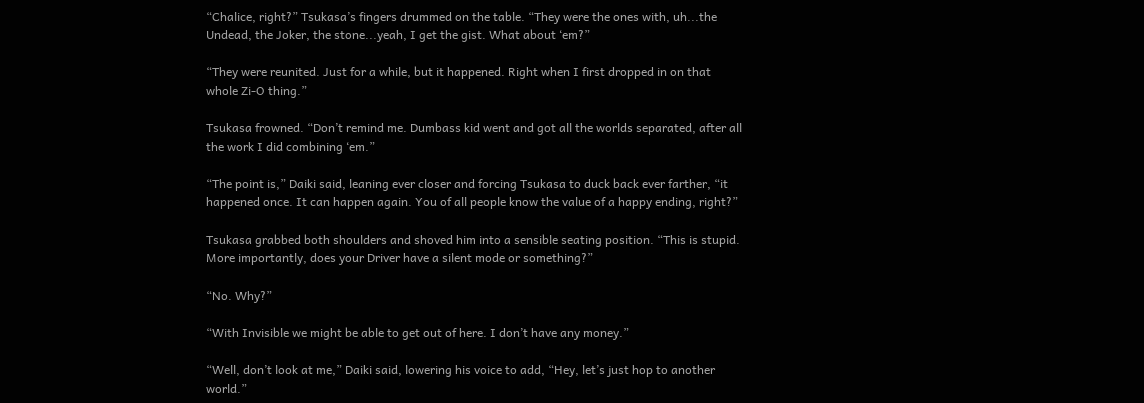“Chalice, right?” Tsukasa’s fingers drummed on the table. “They were the ones with, uh...the Undead, the Joker, the stone...yeah, I get the gist. What about ‘em?”

“They were reunited. Just for a while, but it happened. Right when I first dropped in on that whole Zi-O thing.”

Tsukasa frowned. “Don’t remind me. Dumbass kid went and got all the worlds separated, after all the work I did combining ‘em.”

“The point is,” Daiki said, leaning ever closer and forcing Tsukasa to duck back ever farther, “it happened once. It can happen again. You of all people know the value of a happy ending, right?”

Tsukasa grabbed both shoulders and shoved him into a sensible seating position. “This is stupid. More importantly, does your Driver have a silent mode or something?”

“No. Why?”

“With Invisible we might be able to get out of here. I don’t have any money.”

“Well, don’t look at me,” Daiki said, lowering his voice to add, “Hey, let’s just hop to another world.”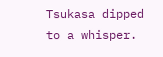Tsukasa dipped to a whisper.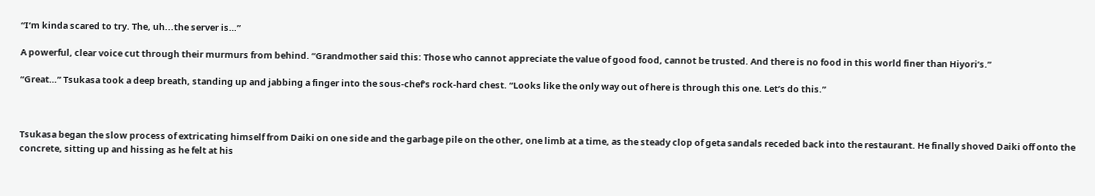“I’m kinda scared to try. The, uh...the server is…”

A powerful, clear voice cut through their murmurs from behind. “Grandmother said this: Those who cannot appreciate the value of good food, cannot be trusted. And there is no food in this world finer than Hiyori’s.”

“Great…” Tsukasa took a deep breath, standing up and jabbing a finger into the sous-chef’s rock-hard chest. “Looks like the only way out of here is through this one. Let’s do this.”



Tsukasa began the slow process of extricating himself from Daiki on one side and the garbage pile on the other, one limb at a time, as the steady clop of geta sandals receded back into the restaurant. He finally shoved Daiki off onto the concrete, sitting up and hissing as he felt at his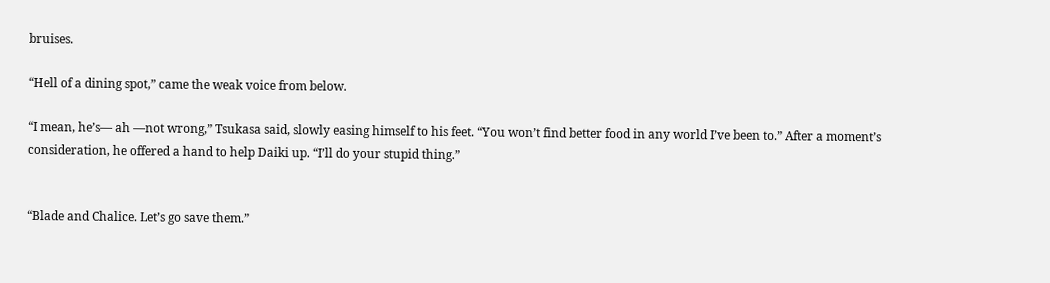bruises.

“Hell of a dining spot,” came the weak voice from below.

“I mean, he’s— ah —not wrong,” Tsukasa said, slowly easing himself to his feet. “You won’t find better food in any world I’ve been to.” After a moment’s consideration, he offered a hand to help Daiki up. “I’ll do your stupid thing.”


“Blade and Chalice. Let’s go save them.”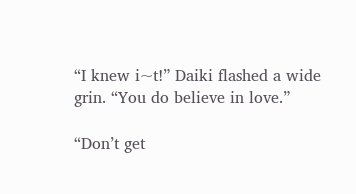“I knew i~t!” Daiki flashed a wide grin. “You do believe in love.”

“Don’t get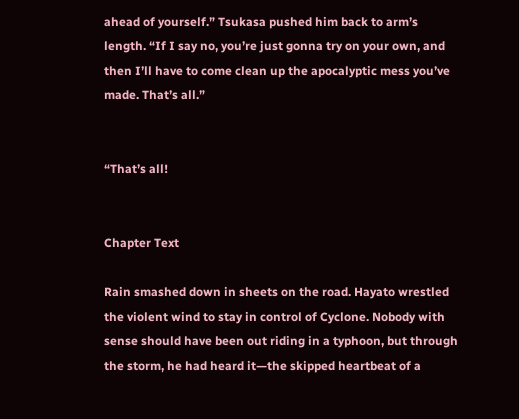ahead of yourself.” Tsukasa pushed him back to arm’s length. “If I say no, you’re just gonna try on your own, and then I’ll have to come clean up the apocalyptic mess you’ve made. That’s all.”


“That’s all!


Chapter Text

Rain smashed down in sheets on the road. Hayato wrestled the violent wind to stay in control of Cyclone. Nobody with sense should have been out riding in a typhoon, but through the storm, he had heard it—the skipped heartbeat of a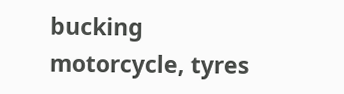bucking motorcycle, tyres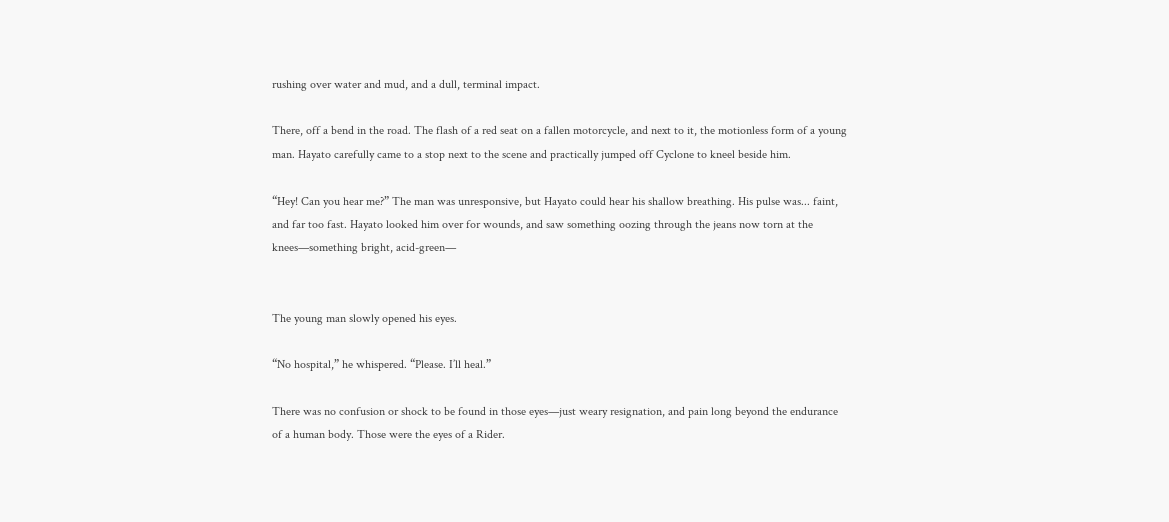rushing over water and mud, and a dull, terminal impact.

There, off a bend in the road. The flash of a red seat on a fallen motorcycle, and next to it, the motionless form of a young man. Hayato carefully came to a stop next to the scene and practically jumped off Cyclone to kneel beside him.

“Hey! Can you hear me?” The man was unresponsive, but Hayato could hear his shallow breathing. His pulse was... faint, and far too fast. Hayato looked him over for wounds, and saw something oozing through the jeans now torn at the knees—something bright, acid-green—


The young man slowly opened his eyes.

“No hospital,” he whispered. “Please. I’ll heal.”

There was no confusion or shock to be found in those eyes—just weary resignation, and pain long beyond the endurance of a human body. Those were the eyes of a Rider.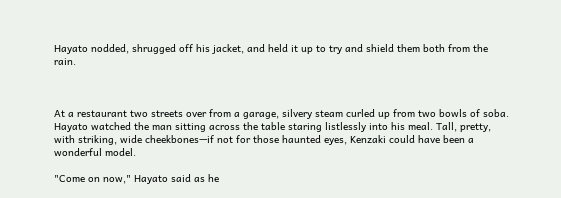Hayato nodded, shrugged off his jacket, and held it up to try and shield them both from the rain.



At a restaurant two streets over from a garage, silvery steam curled up from two bowls of soba. Hayato watched the man sitting across the table staring listlessly into his meal. Tall, pretty, with striking, wide cheekbones—if not for those haunted eyes, Kenzaki could have been a wonderful model.

"Come on now," Hayato said as he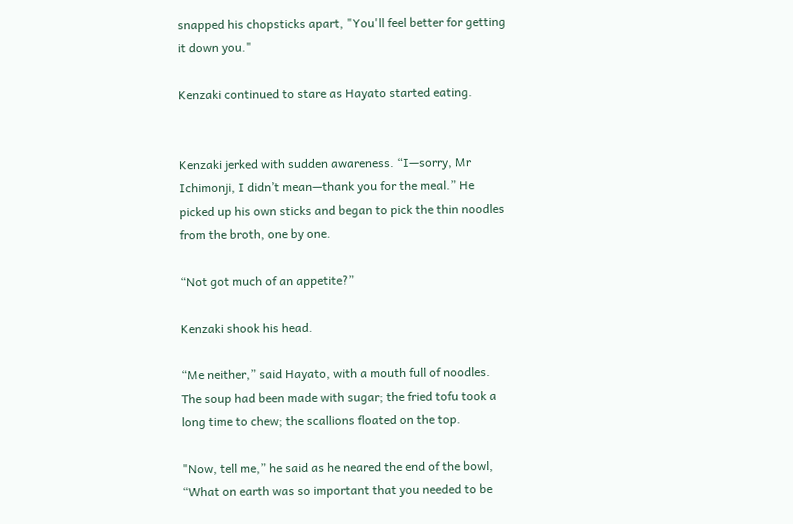snapped his chopsticks apart, "You'll feel better for getting it down you."

Kenzaki continued to stare as Hayato started eating.


Kenzaki jerked with sudden awareness. “I—sorry, Mr Ichimonji, I didn’t mean—thank you for the meal.” He picked up his own sticks and began to pick the thin noodles from the broth, one by one.

“Not got much of an appetite?”

Kenzaki shook his head.

“Me neither,” said Hayato, with a mouth full of noodles. The soup had been made with sugar; the fried tofu took a long time to chew; the scallions floated on the top.

"Now, tell me,” he said as he neared the end of the bowl, “What on earth was so important that you needed to be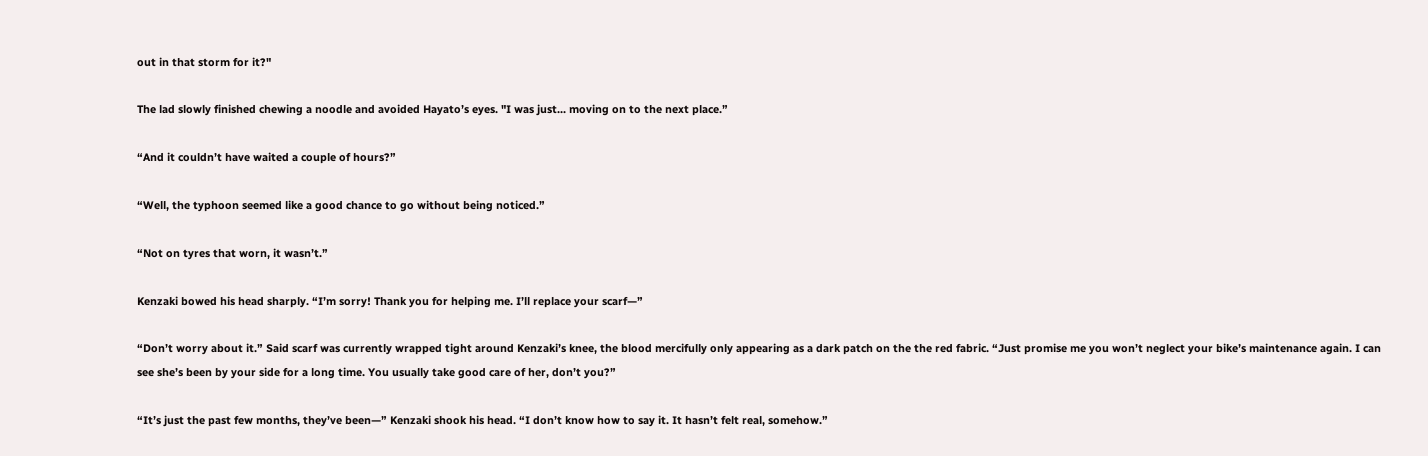out in that storm for it?"

The lad slowly finished chewing a noodle and avoided Hayato’s eyes. "I was just... moving on to the next place.”

“And it couldn’t have waited a couple of hours?”

“Well, the typhoon seemed like a good chance to go without being noticed.”

“Not on tyres that worn, it wasn’t.”

Kenzaki bowed his head sharply. “I’m sorry! Thank you for helping me. I’ll replace your scarf—”

“Don’t worry about it.” Said scarf was currently wrapped tight around Kenzaki’s knee, the blood mercifully only appearing as a dark patch on the the red fabric. “Just promise me you won’t neglect your bike’s maintenance again. I can see she’s been by your side for a long time. You usually take good care of her, don’t you?”

“It’s just the past few months, they’ve been—” Kenzaki shook his head. “I don’t know how to say it. It hasn’t felt real, somehow.”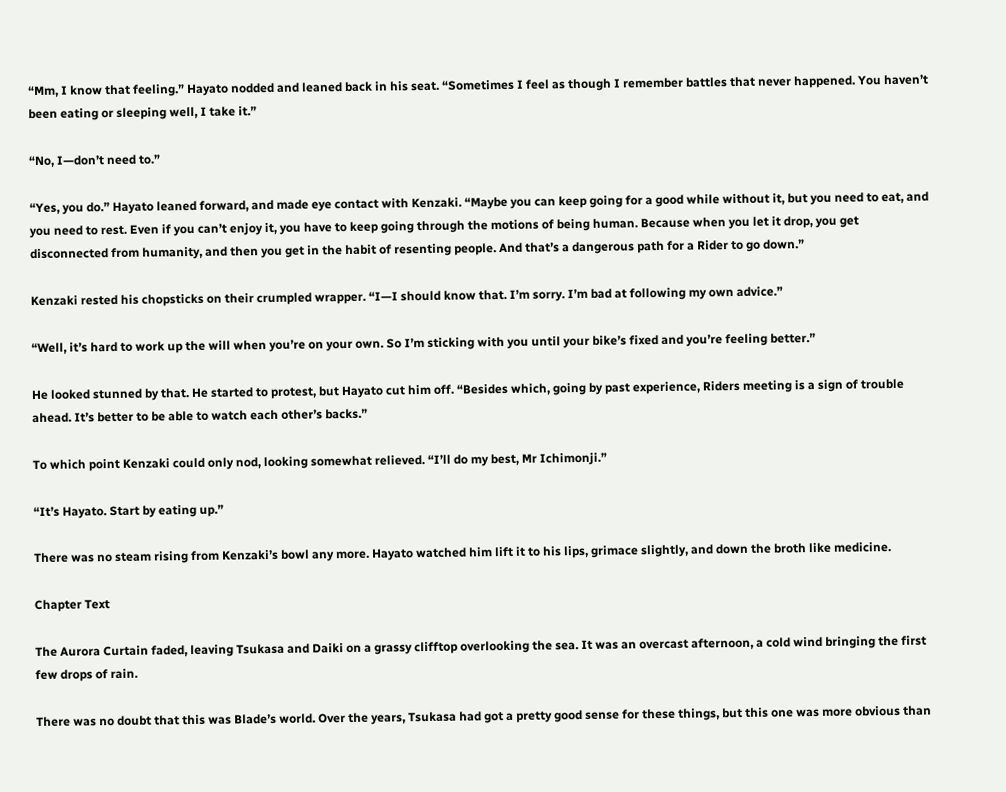“Mm, I know that feeling.” Hayato nodded and leaned back in his seat. “Sometimes I feel as though I remember battles that never happened. You haven’t been eating or sleeping well, I take it.”

“No, I—don’t need to.”

“Yes, you do.” Hayato leaned forward, and made eye contact with Kenzaki. “Maybe you can keep going for a good while without it, but you need to eat, and you need to rest. Even if you can’t enjoy it, you have to keep going through the motions of being human. Because when you let it drop, you get disconnected from humanity, and then you get in the habit of resenting people. And that’s a dangerous path for a Rider to go down.”

Kenzaki rested his chopsticks on their crumpled wrapper. “I—I should know that. I’m sorry. I’m bad at following my own advice.”

“Well, it’s hard to work up the will when you’re on your own. So I’m sticking with you until your bike’s fixed and you’re feeling better.”

He looked stunned by that. He started to protest, but Hayato cut him off. “Besides which, going by past experience, Riders meeting is a sign of trouble ahead. It’s better to be able to watch each other’s backs.”

To which point Kenzaki could only nod, looking somewhat relieved. “I’ll do my best, Mr Ichimonji.”

“It’s Hayato. Start by eating up.”

There was no steam rising from Kenzaki’s bowl any more. Hayato watched him lift it to his lips, grimace slightly, and down the broth like medicine.

Chapter Text

The Aurora Curtain faded, leaving Tsukasa and Daiki on a grassy clifftop overlooking the sea. It was an overcast afternoon, a cold wind bringing the first few drops of rain.

There was no doubt that this was Blade’s world. Over the years, Tsukasa had got a pretty good sense for these things, but this one was more obvious than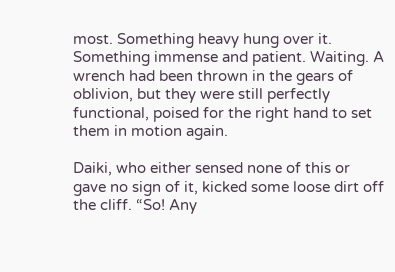most. Something heavy hung over it. Something immense and patient. Waiting. A wrench had been thrown in the gears of oblivion, but they were still perfectly functional, poised for the right hand to set them in motion again.

Daiki, who either sensed none of this or gave no sign of it, kicked some loose dirt off the cliff. “So! Any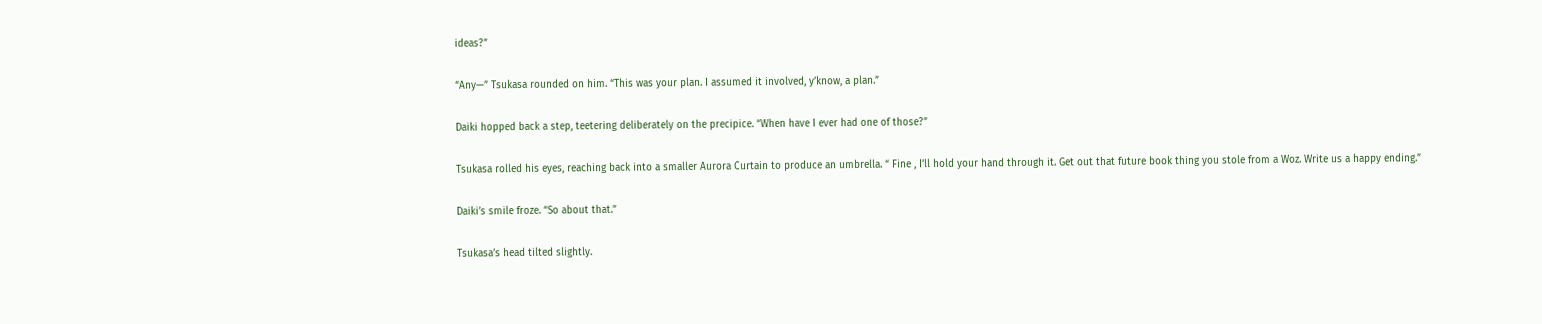ideas?”

“Any—” Tsukasa rounded on him. “This was your plan. I assumed it involved, y’know, a plan.”

Daiki hopped back a step, teetering deliberately on the precipice. “When have I ever had one of those?”

Tsukasa rolled his eyes, reaching back into a smaller Aurora Curtain to produce an umbrella. “ Fine , I’ll hold your hand through it. Get out that future book thing you stole from a Woz. Write us a happy ending.”

Daiki’s smile froze. “So about that.”

Tsukasa’s head tilted slightly.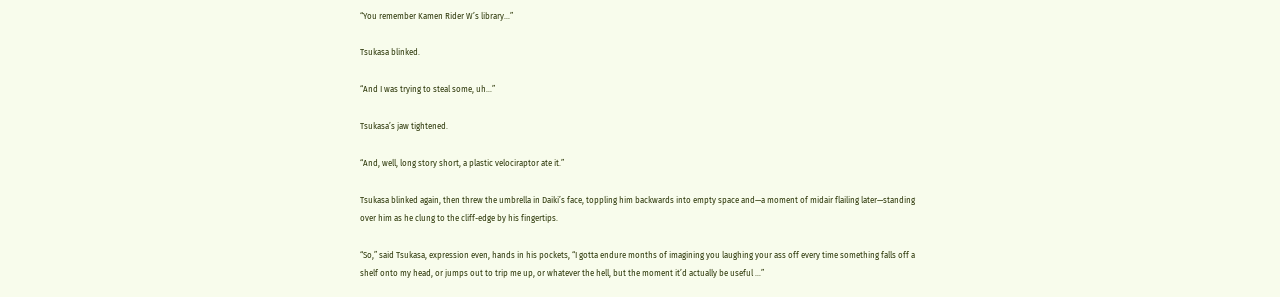“You remember Kamen Rider W’s library…”

Tsukasa blinked.

“And I was trying to steal some, uh…”

Tsukasa’s jaw tightened.

“And, well, long story short, a plastic velociraptor ate it.”

Tsukasa blinked again, then threw the umbrella in Daiki’s face, toppling him backwards into empty space and—a moment of midair flailing later—standing over him as he clung to the cliff-edge by his fingertips.

“So,” said Tsukasa, expression even, hands in his pockets, “I gotta endure months of imagining you laughing your ass off every time something falls off a shelf onto my head, or jumps out to trip me up, or whatever the hell, but the moment it’d actually be useful …”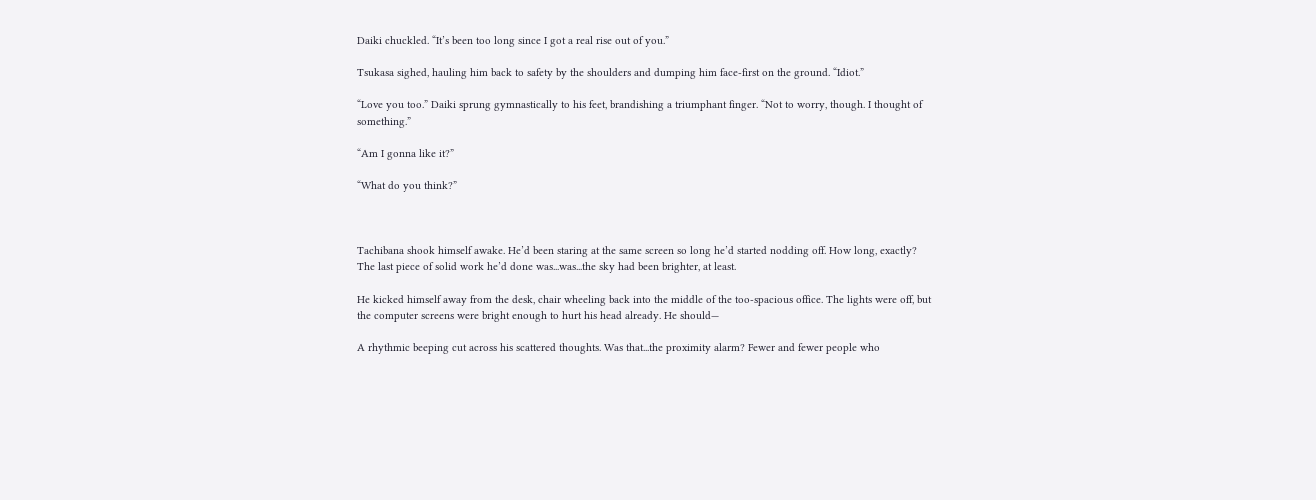Daiki chuckled. “It’s been too long since I got a real rise out of you.”

Tsukasa sighed, hauling him back to safety by the shoulders and dumping him face-first on the ground. “Idiot.”

“Love you too.” Daiki sprung gymnastically to his feet, brandishing a triumphant finger. “Not to worry, though. I thought of something.”

“Am I gonna like it?”

“What do you think?”



Tachibana shook himself awake. He’d been staring at the same screen so long he’d started nodding off. How long, exactly? The last piece of solid work he’d done was...was...the sky had been brighter, at least.

He kicked himself away from the desk, chair wheeling back into the middle of the too-spacious office. The lights were off, but the computer screens were bright enough to hurt his head already. He should—

A rhythmic beeping cut across his scattered thoughts. Was that...the proximity alarm? Fewer and fewer people who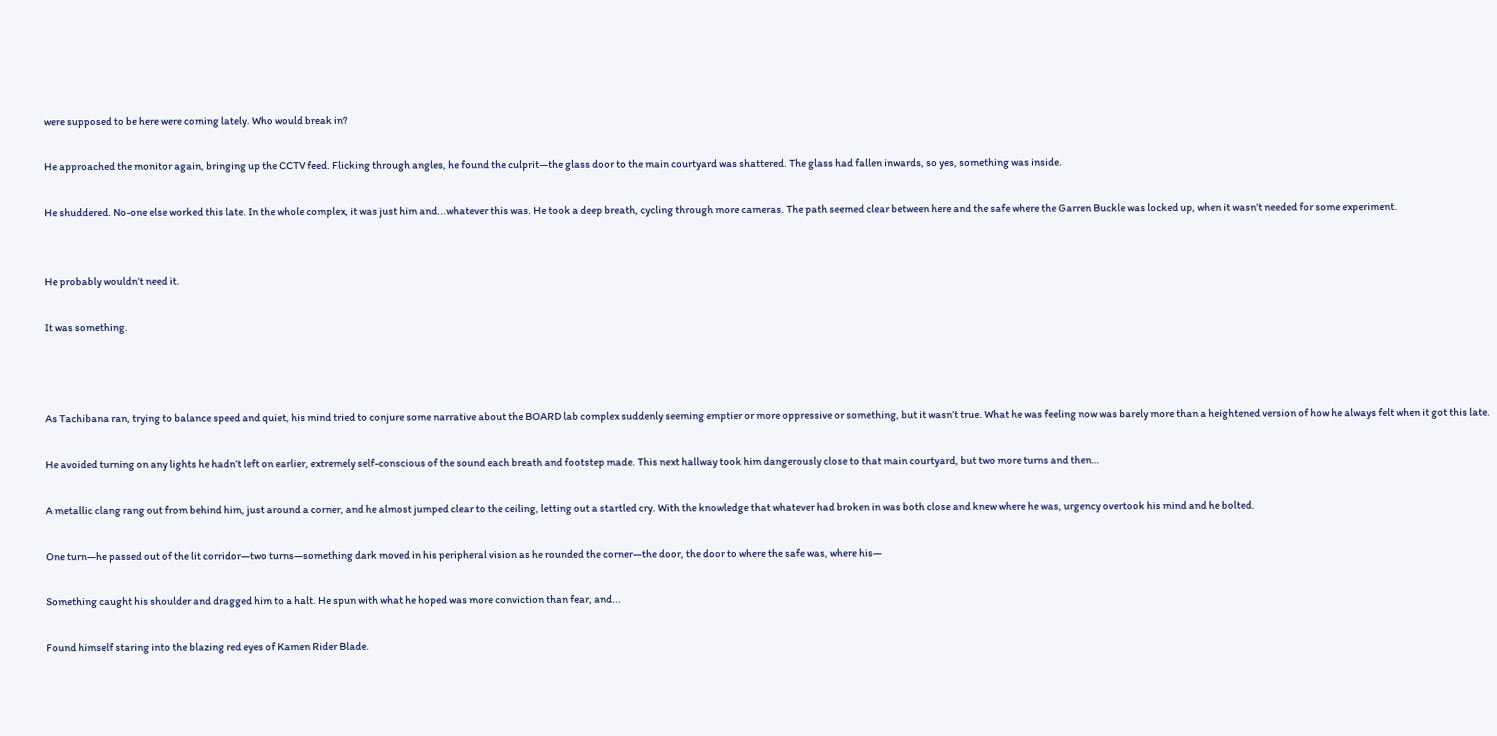were supposed to be here were coming lately. Who would break in?

He approached the monitor again, bringing up the CCTV feed. Flicking through angles, he found the culprit—the glass door to the main courtyard was shattered. The glass had fallen inwards, so yes, something was inside.

He shuddered. No-one else worked this late. In the whole complex, it was just him and...whatever this was. He took a deep breath, cycling through more cameras. The path seemed clear between here and the safe where the Garren Buckle was locked up, when it wasn’t needed for some experiment.


He probably wouldn’t need it.

It was something.



As Tachibana ran, trying to balance speed and quiet, his mind tried to conjure some narrative about the BOARD lab complex suddenly seeming emptier or more oppressive or something, but it wasn’t true. What he was feeling now was barely more than a heightened version of how he always felt when it got this late.

He avoided turning on any lights he hadn’t left on earlier, extremely self-conscious of the sound each breath and footstep made. This next hallway took him dangerously close to that main courtyard, but two more turns and then…

A metallic clang rang out from behind him, just around a corner, and he almost jumped clear to the ceiling, letting out a startled cry. With the knowledge that whatever had broken in was both close and knew where he was, urgency overtook his mind and he bolted.

One turn—he passed out of the lit corridor—two turns—something dark moved in his peripheral vision as he rounded the corner—the door, the door to where the safe was, where his—

Something caught his shoulder and dragged him to a halt. He spun with what he hoped was more conviction than fear, and...

Found himself staring into the blazing red eyes of Kamen Rider Blade.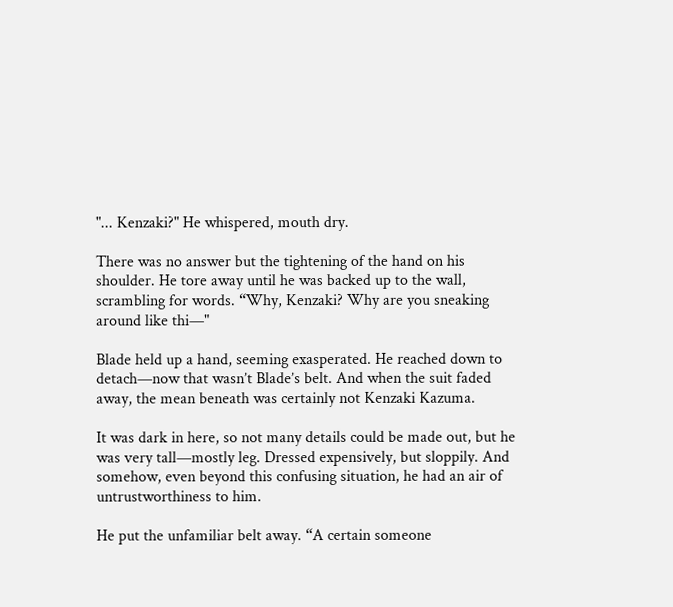"... Kenzaki?" He whispered, mouth dry.

There was no answer but the tightening of the hand on his shoulder. He tore away until he was backed up to the wall, scrambling for words. “Why, Kenzaki? Why are you sneaking around like thi—"

Blade held up a hand, seeming exasperated. He reached down to detach—now that wasn’t Blade’s belt. And when the suit faded away, the mean beneath was certainly not Kenzaki Kazuma.

It was dark in here, so not many details could be made out, but he was very tall—mostly leg. Dressed expensively, but sloppily. And somehow, even beyond this confusing situation, he had an air of untrustworthiness to him.

He put the unfamiliar belt away. “A certain someone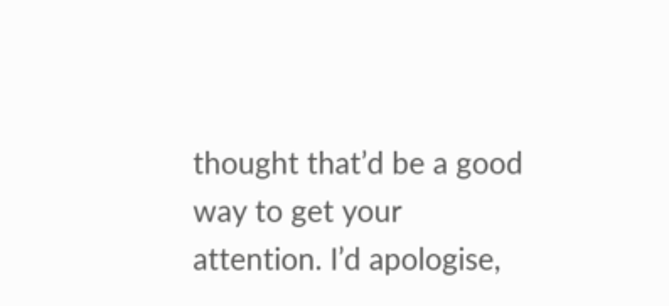thought that’d be a good way to get your attention. I’d apologise,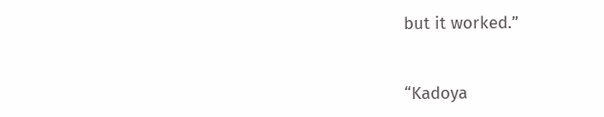but it worked.”


“Kadoya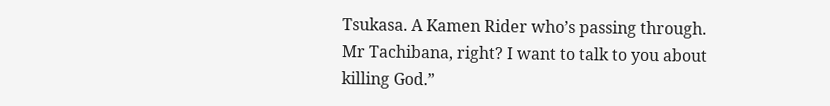Tsukasa. A Kamen Rider who’s passing through. Mr Tachibana, right? I want to talk to you about killing God.”